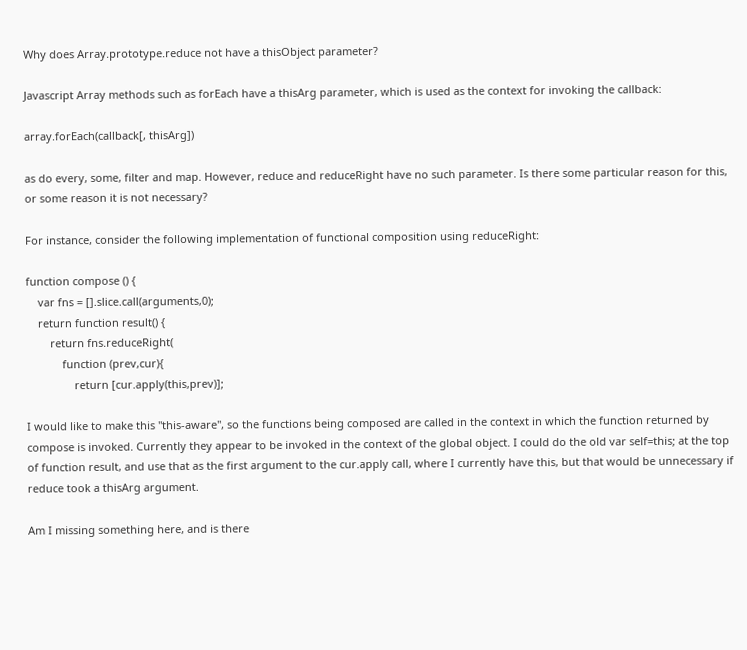Why does Array.prototype.reduce not have a thisObject parameter?

Javascript Array methods such as forEach have a thisArg parameter, which is used as the context for invoking the callback:

array.forEach(callback[, thisArg])

as do every, some, filter and map. However, reduce and reduceRight have no such parameter. Is there some particular reason for this, or some reason it is not necessary?

For instance, consider the following implementation of functional composition using reduceRight:

function compose () {
    var fns = [].slice.call(arguments,0);
    return function result() {
        return fns.reduceRight(
            function (prev,cur){
                return [cur.apply(this,prev)];

I would like to make this "this-aware", so the functions being composed are called in the context in which the function returned by compose is invoked. Currently they appear to be invoked in the context of the global object. I could do the old var self=this; at the top of function result, and use that as the first argument to the cur.apply call, where I currently have this, but that would be unnecessary if reduce took a thisArg argument.

Am I missing something here, and is there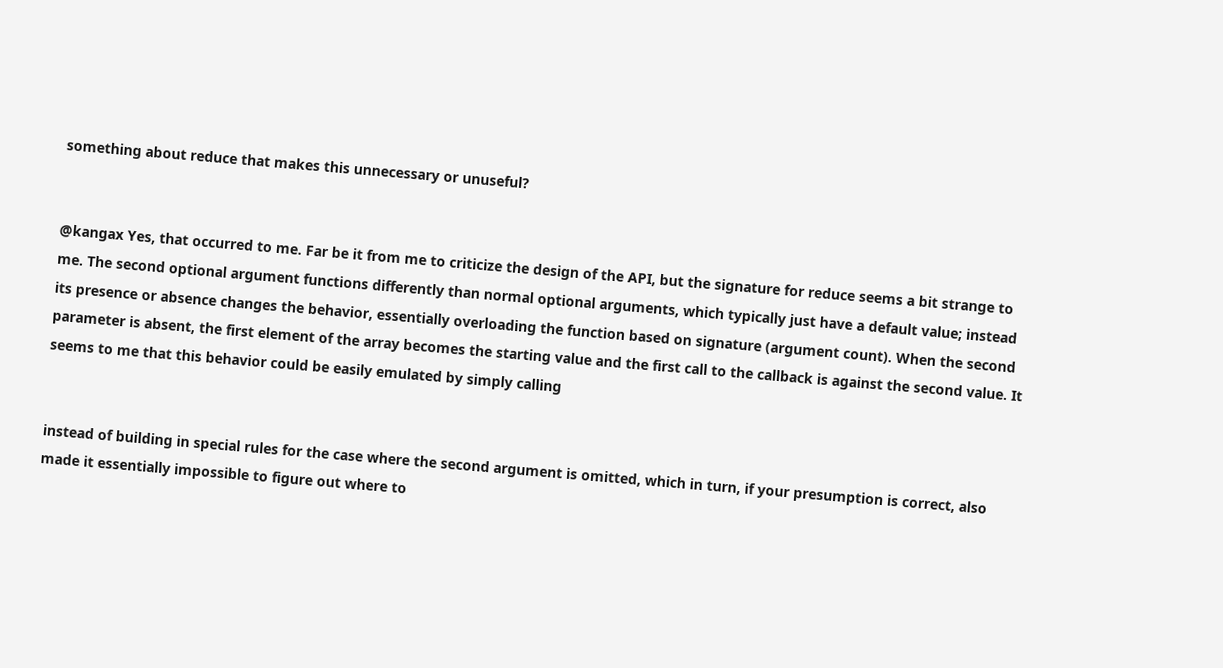something about reduce that makes this unnecessary or unuseful?


@kangax Yes, that occurred to me. Far be it from me to criticize the design of the API, but the signature for reduce seems a bit strange to me. The second optional argument functions differently than normal optional arguments, which typically just have a default value; instead its presence or absence changes the behavior, essentially overloading the function based on signature (argument count). When the second parameter is absent, the first element of the array becomes the starting value and the first call to the callback is against the second value. It seems to me that this behavior could be easily emulated by simply calling


instead of building in special rules for the case where the second argument is omitted, which in turn, if your presumption is correct, also made it essentially impossible to figure out where to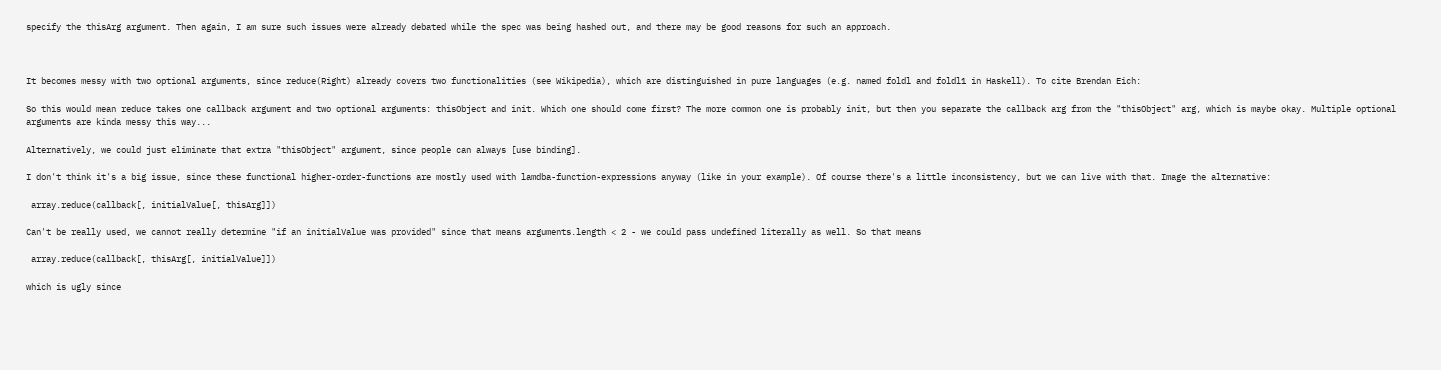specify the thisArg argument. Then again, I am sure such issues were already debated while the spec was being hashed out, and there may be good reasons for such an approach.



It becomes messy with two optional arguments, since reduce(Right) already covers two functionalities (see Wikipedia), which are distinguished in pure languages (e.g. named foldl and foldl1 in Haskell). To cite Brendan Eich:

So this would mean reduce takes one callback argument and two optional arguments: thisObject and init. Which one should come first? The more common one is probably init, but then you separate the callback arg from the "thisObject" arg, which is maybe okay. Multiple optional arguments are kinda messy this way...

Alternatively, we could just eliminate that extra "thisObject" argument, since people can always [use binding].

I don't think it's a big issue, since these functional higher-order-functions are mostly used with lamdba-function-expressions anyway (like in your example). Of course there's a little inconsistency, but we can live with that. Image the alternative:

 array.reduce(callback[, initialValue[, thisArg]])

Can't be really used, we cannot really determine "if an initialValue was provided" since that means arguments.length < 2 - we could pass undefined literally as well. So that means

 array.reduce(callback[, thisArg[, initialValue]])

which is ugly since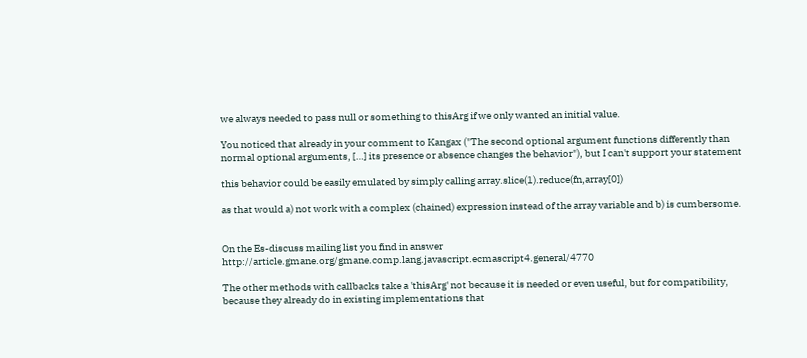we always needed to pass null or something to thisArg if we only wanted an initial value.

You noticed that already in your comment to Kangax ("The second optional argument functions differently than normal optional arguments, […] its presence or absence changes the behavior"), but I can't support your statement

this behavior could be easily emulated by simply calling array.slice(1).reduce(fn,array[0])

as that would a) not work with a complex (chained) expression instead of the array variable and b) is cumbersome.


On the Es-discuss mailing list you find in answer http://article.gmane.org/gmane.comp.lang.javascript.ecmascript4.general/4770

The other methods with callbacks take a 'thisArg' not because it is needed or even useful, but for compatibility, because they already do in existing implementations that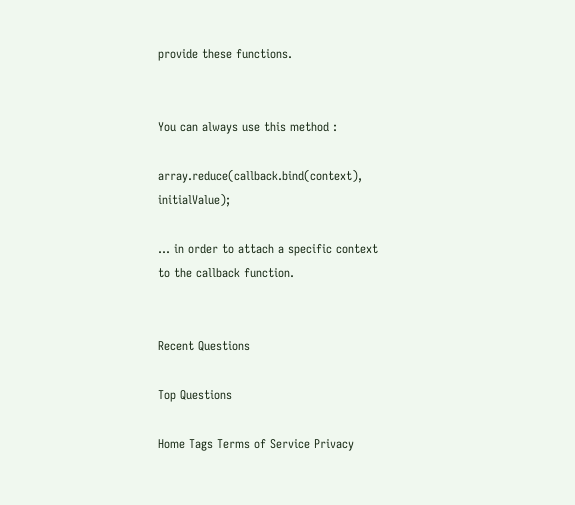provide these functions.


You can always use this method :

array.reduce(callback.bind(context), initialValue);

... in order to attach a specific context to the callback function.


Recent Questions

Top Questions

Home Tags Terms of Service Privacy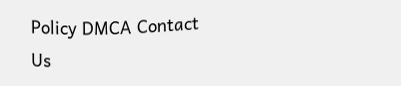Policy DMCA Contact Us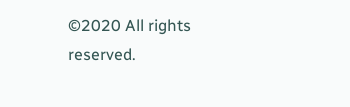©2020 All rights reserved.